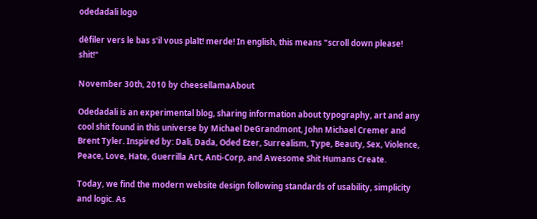odedadali logo

dèfiler vers le bas s'il vous plaît! merde! In english, this means "scroll down please! shit!"

November 30th, 2010 by cheesellamaAbout

Odedadali is an experimental blog, sharing information about typography, art and any cool shit found in this universe by Michael DeGrandmont, John Michael Cremer and Brent Tyler. Inspired by: Dali, Dada, Oded Ezer, Surrealism, Type, Beauty, Sex, Violence, Peace, Love, Hate, Guerrilla Art, Anti-Corp, and Awesome Shit Humans Create.

Today, we find the modern website design following standards of usability, simplicity and logic. As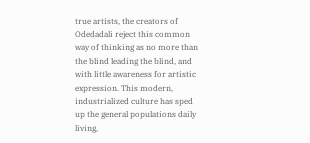true artists, the creators of Odedadali reject this common way of thinking as no more than the blind leading the blind, and with little awareness for artistic expression. This modern, industrialized culture has sped up the general populations daily living,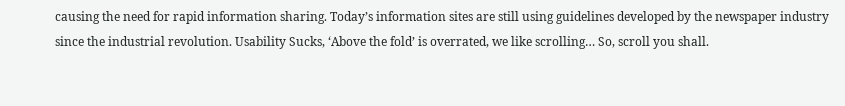causing the need for rapid information sharing. Today’s information sites are still using guidelines developed by the newspaper industry since the industrial revolution. Usability Sucks, ‘Above the fold’ is overrated, we like scrolling… So, scroll you shall.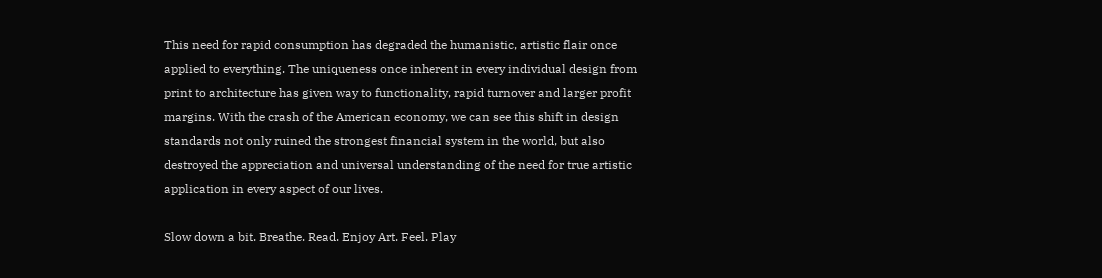This need for rapid consumption has degraded the humanistic, artistic flair once applied to everything. The uniqueness once inherent in every individual design from print to architecture has given way to functionality, rapid turnover and larger profit margins. With the crash of the American economy, we can see this shift in design standards not only ruined the strongest financial system in the world, but also destroyed the appreciation and universal understanding of the need for true artistic application in every aspect of our lives.

Slow down a bit. Breathe. Read. Enjoy Art. Feel. Play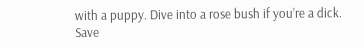with a puppy. Dive into a rose bush if you’re a dick. Save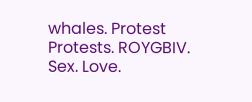whales. Protest Protests. ROYGBIV. Sex. Love.